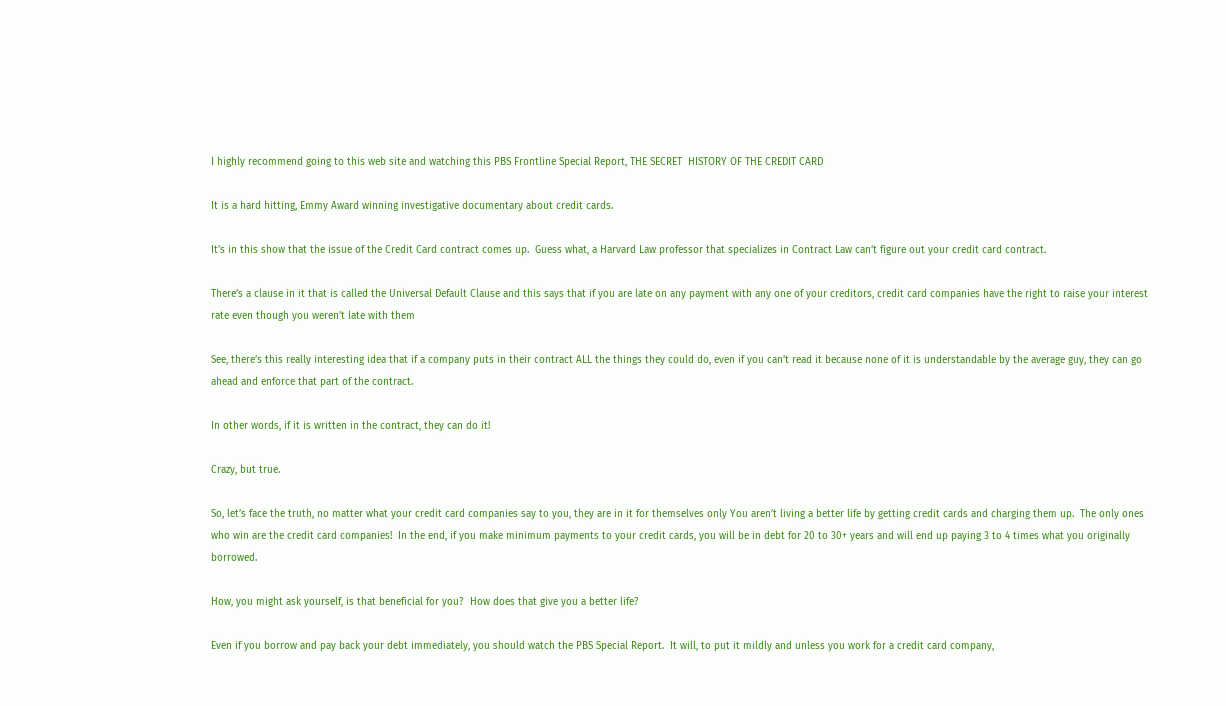I highly recommend going to this web site and watching this PBS Frontline Special Report, THE SECRET  HISTORY OF THE CREDIT CARD

It is a hard hitting, Emmy Award winning investigative documentary about credit cards.

It’s in this show that the issue of the Credit Card contract comes up.  Guess what, a Harvard Law professor that specializes in Contract Law can’t figure out your credit card contract.

There’s a clause in it that is called the Universal Default Clause and this says that if you are late on any payment with any one of your creditors, credit card companies have the right to raise your interest rate even though you weren’t late with them

See, there’s this really interesting idea that if a company puts in their contract ALL the things they could do, even if you can’t read it because none of it is understandable by the average guy, they can go ahead and enforce that part of the contract.

In other words, if it is written in the contract, they can do it!

Crazy, but true.

So, let’s face the truth, no matter what your credit card companies say to you, they are in it for themselves only You aren’t living a better life by getting credit cards and charging them up.  The only ones who win are the credit card companies!  In the end, if you make minimum payments to your credit cards, you will be in debt for 20 to 30+ years and will end up paying 3 to 4 times what you originally borrowed.

How, you might ask yourself, is that beneficial for you?  How does that give you a better life?

Even if you borrow and pay back your debt immediately, you should watch the PBS Special Report.  It will, to put it mildly and unless you work for a credit card company,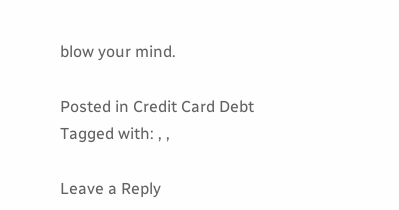blow your mind.

Posted in Credit Card Debt Tagged with: , ,

Leave a Reply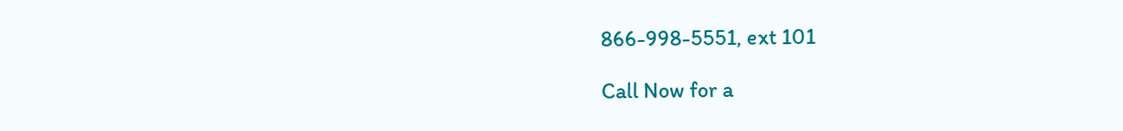866-998-5551, ext 101

Call Now for a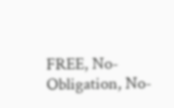FREE, No-Obligation, No-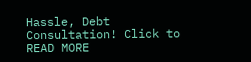Hassle, Debt Consultation! Click to READ MORE